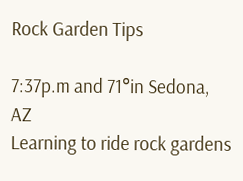Rock Garden Tips

7:37p.m and 71°in Sedona, AZ
Learning to ride rock gardens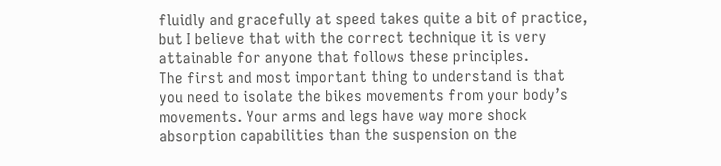fluidly and gracefully at speed takes quite a bit of practice, but I believe that with the correct technique it is very attainable for anyone that follows these principles.
The first and most important thing to understand is that you need to isolate the bikes movements from your body’s movements. Your arms and legs have way more shock absorption capabilities than the suspension on the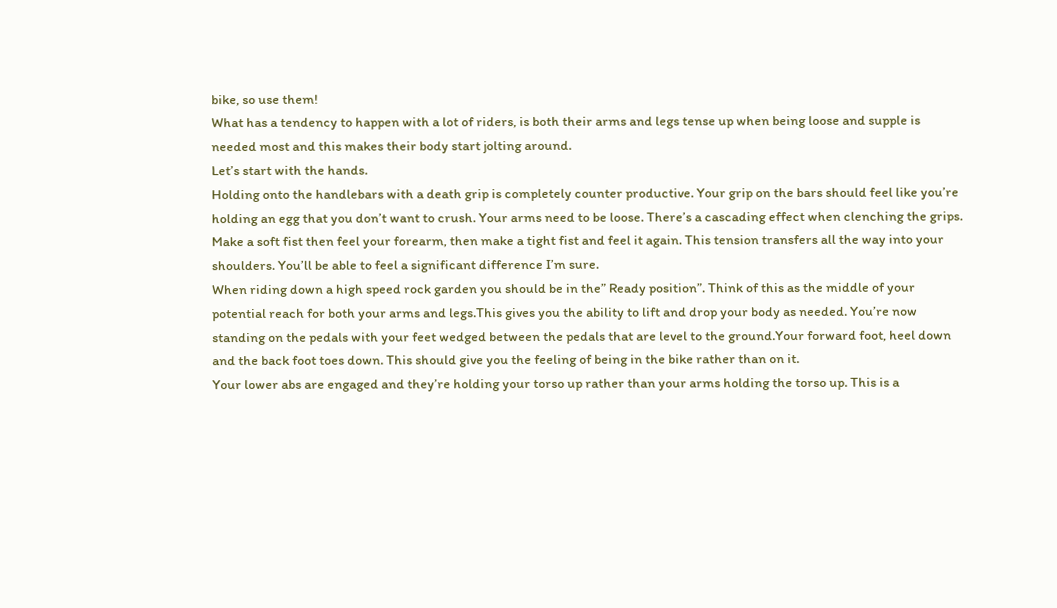bike, so use them!
What has a tendency to happen with a lot of riders, is both their arms and legs tense up when being loose and supple is needed most and this makes their body start jolting around.
Let’s start with the hands.
Holding onto the handlebars with a death grip is completely counter productive. Your grip on the bars should feel like you’re holding an egg that you don’t want to crush. Your arms need to be loose. There’s a cascading effect when clenching the grips. Make a soft fist then feel your forearm, then make a tight fist and feel it again. This tension transfers all the way into your shoulders. You’ll be able to feel a significant difference I’m sure.
When riding down a high speed rock garden you should be in the” Ready position”. Think of this as the middle of your potential reach for both your arms and legs.This gives you the ability to lift and drop your body as needed. You’re now standing on the pedals with your feet wedged between the pedals that are level to the ground.Your forward foot, heel down and the back foot toes down. This should give you the feeling of being in the bike rather than on it.
Your lower abs are engaged and they’re holding your torso up rather than your arms holding the torso up. This is a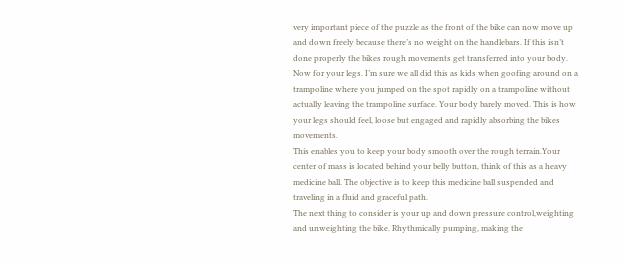very important piece of the puzzle as the front of the bike can now move up and down freely because there’s no weight on the handlebars. If this isn’t done properly the bikes rough movements get transferred into your body.
Now for your legs. I’m sure we all did this as kids when goofing around on a trampoline where you jumped on the spot rapidly on a trampoline without actually leaving the trampoline surface. Your body barely moved. This is how your legs should feel, loose but engaged and rapidly absorbing the bikes movements.
This enables you to keep your body smooth over the rough terrain.Your center of mass is located behind your belly button, think of this as a heavy medicine ball. The objective is to keep this medicine ball suspended and traveling in a fluid and graceful path.
The next thing to consider is your up and down pressure control,weighting and unweighting the bike. Rhythmically pumping, making the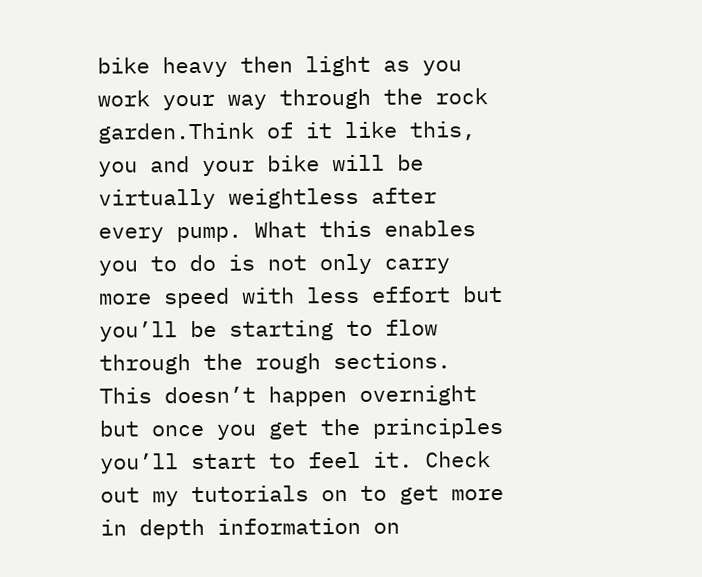bike heavy then light as you work your way through the rock garden.Think of it like this, you and your bike will be virtually weightless after every pump. What this enables you to do is not only carry more speed with less effort but you’ll be starting to flow through the rough sections. This doesn’t happen overnight but once you get the principles you’ll start to feel it. Check out my tutorials on to get more in depth information on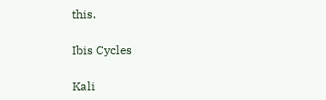this.

Ibis Cycles

Kali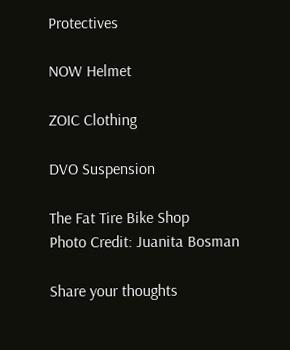Protectives

NOW Helmet

ZOIC Clothing

DVO Suspension

The Fat Tire Bike Shop
Photo Credit: Juanita Bosman

Share your thoughts